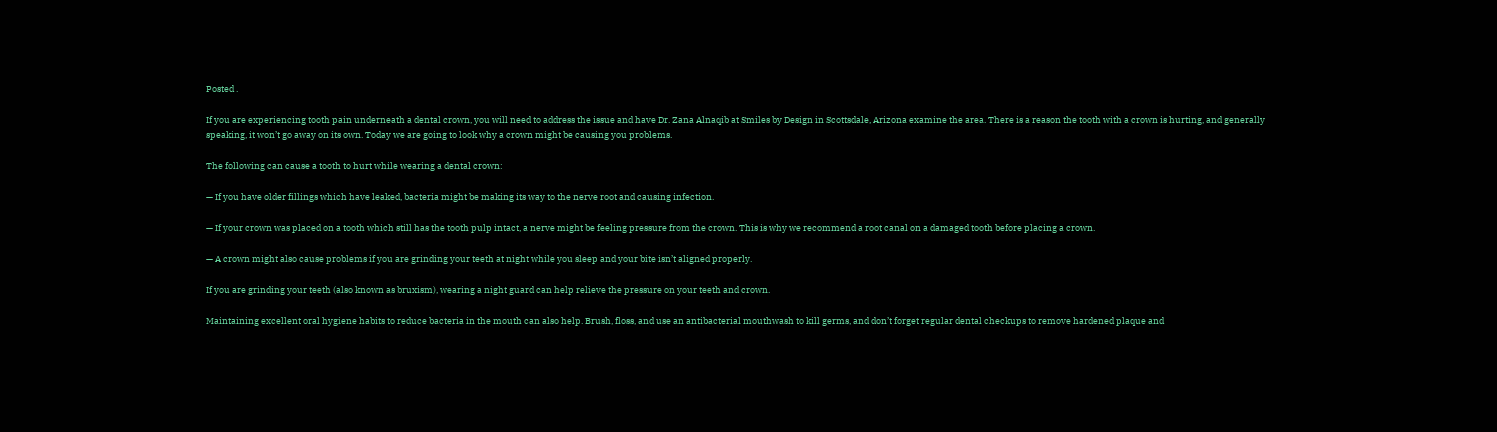Posted .

If you are experiencing tooth pain underneath a dental crown, you will need to address the issue and have Dr. Zana Alnaqib at Smiles by Design in Scottsdale, Arizona examine the area. There is a reason the tooth with a crown is hurting, and generally speaking, it won’t go away on its own. Today we are going to look why a crown might be causing you problems.

The following can cause a tooth to hurt while wearing a dental crown:

— If you have older fillings which have leaked, bacteria might be making its way to the nerve root and causing infection.

— If your crown was placed on a tooth which still has the tooth pulp intact, a nerve might be feeling pressure from the crown. This is why we recommend a root canal on a damaged tooth before placing a crown.

— A crown might also cause problems if you are grinding your teeth at night while you sleep and your bite isn’t aligned properly.

If you are grinding your teeth (also known as bruxism), wearing a night guard can help relieve the pressure on your teeth and crown.

Maintaining excellent oral hygiene habits to reduce bacteria in the mouth can also help. Brush, floss, and use an antibacterial mouthwash to kill germs, and don’t forget regular dental checkups to remove hardened plaque and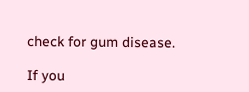check for gum disease.

If you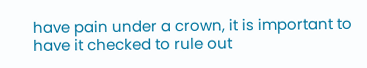have pain under a crown, it is important to have it checked to rule out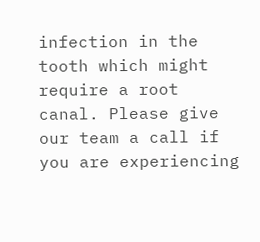infection in the tooth which might require a root canal. Please give our team a call if you are experiencing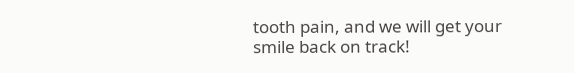tooth pain, and we will get your smile back on track!